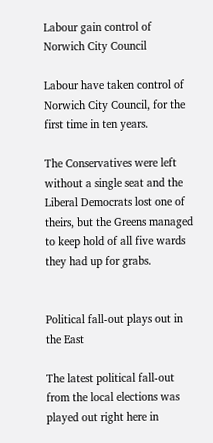Labour gain control of Norwich City Council

Labour have taken control of Norwich City Council, for the first time in ten years.

The Conservatives were left without a single seat and the Liberal Democrats lost one of theirs, but the Greens managed to keep hold of all five wards they had up for grabs.


Political fall-out plays out in the East

The latest political fall-out from the local elections was played out right here in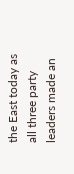the East today as all three party leaders made an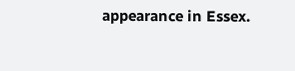appearance in Essex.